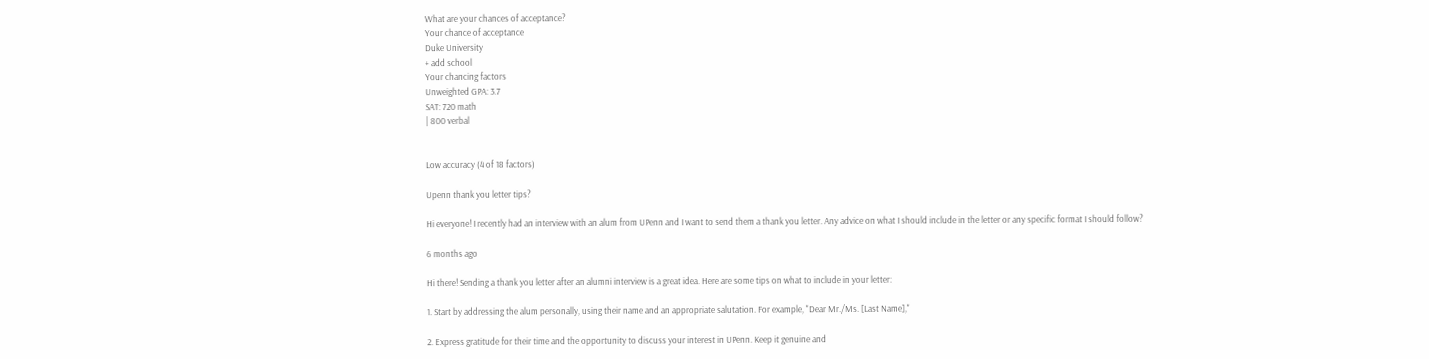What are your chances of acceptance?
Your chance of acceptance
Duke University
+ add school
Your chancing factors
Unweighted GPA: 3.7
SAT: 720 math
| 800 verbal


Low accuracy (4 of 18 factors)

Upenn thank you letter tips?

Hi everyone! I recently had an interview with an alum from UPenn and I want to send them a thank you letter. Any advice on what I should include in the letter or any specific format I should follow?

6 months ago

Hi there! Sending a thank you letter after an alumni interview is a great idea. Here are some tips on what to include in your letter:

1. Start by addressing the alum personally, using their name and an appropriate salutation. For example, "Dear Mr./Ms. [Last Name],"

2. Express gratitude for their time and the opportunity to discuss your interest in UPenn. Keep it genuine and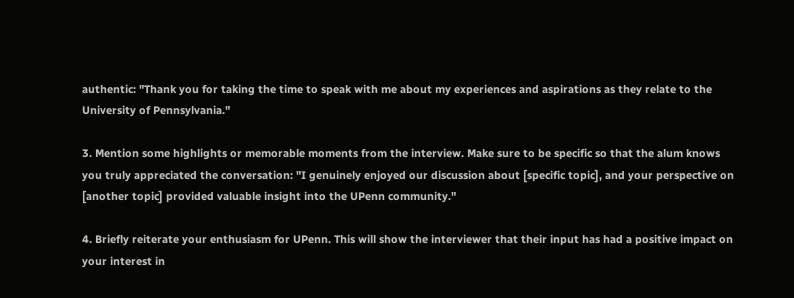authentic: "Thank you for taking the time to speak with me about my experiences and aspirations as they relate to the University of Pennsylvania."

3. Mention some highlights or memorable moments from the interview. Make sure to be specific so that the alum knows you truly appreciated the conversation: "I genuinely enjoyed our discussion about [specific topic], and your perspective on [another topic] provided valuable insight into the UPenn community."

4. Briefly reiterate your enthusiasm for UPenn. This will show the interviewer that their input has had a positive impact on your interest in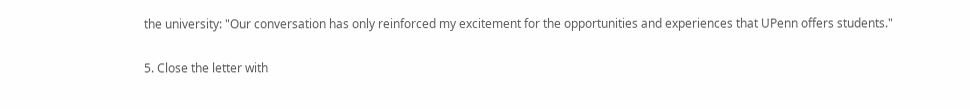the university: "Our conversation has only reinforced my excitement for the opportunities and experiences that UPenn offers students."

5. Close the letter with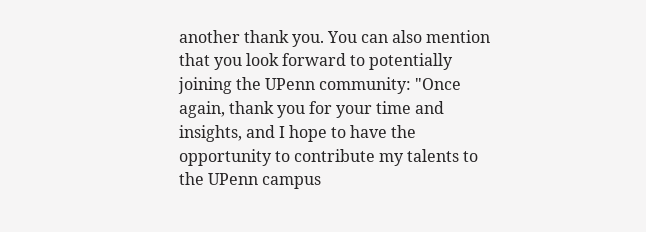another thank you. You can also mention that you look forward to potentially joining the UPenn community: "Once again, thank you for your time and insights, and I hope to have the opportunity to contribute my talents to the UPenn campus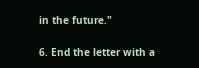in the future."

6. End the letter with a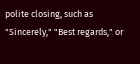polite closing, such as "Sincerely," "Best regards," or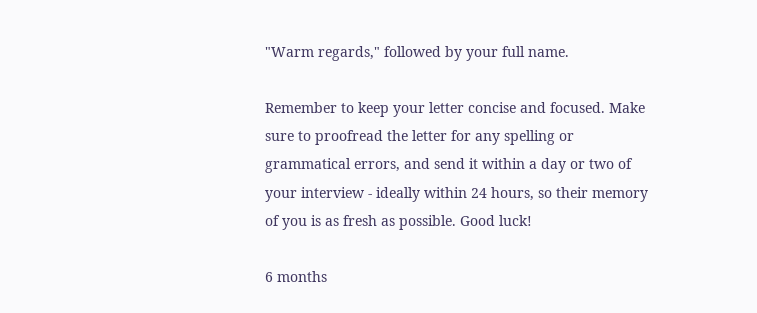"Warm regards," followed by your full name.

Remember to keep your letter concise and focused. Make sure to proofread the letter for any spelling or grammatical errors, and send it within a day or two of your interview - ideally within 24 hours, so their memory of you is as fresh as possible. Good luck!

6 months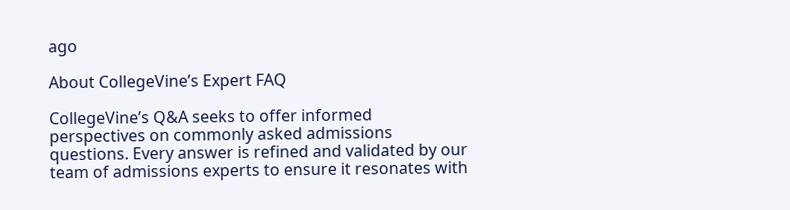ago

About CollegeVine’s Expert FAQ

CollegeVine’s Q&A seeks to offer informed perspectives on commonly asked admissions questions. Every answer is refined and validated by our team of admissions experts to ensure it resonates with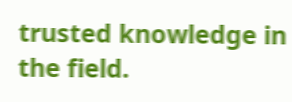trusted knowledge in the field.